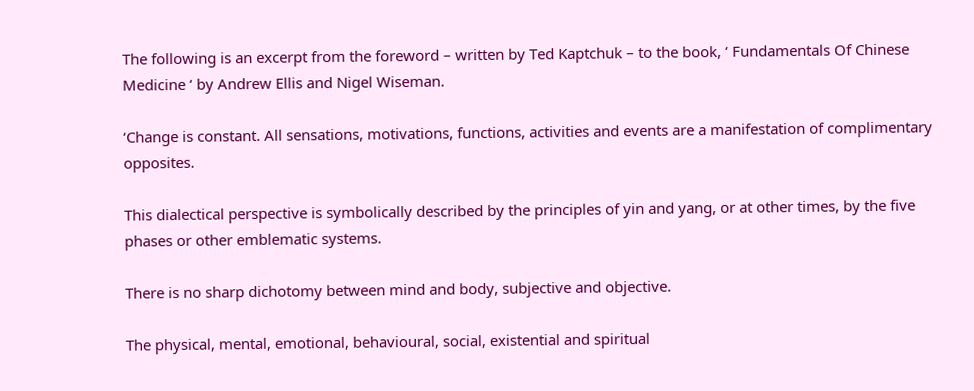The following is an excerpt from the foreword – written by Ted Kaptchuk – to the book, ‘ Fundamentals Of Chinese Medicine ‘ by Andrew Ellis and Nigel Wiseman.

‘Change is constant. All sensations, motivations, functions, activities and events are a manifestation of complimentary opposites.

This dialectical perspective is symbolically described by the principles of yin and yang, or at other times, by the five phases or other emblematic systems.

There is no sharp dichotomy between mind and body, subjective and objective.

The physical, mental, emotional, behavioural, social, existential and spiritual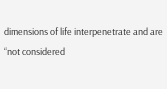dimensions of life interpenetrate and are “not considered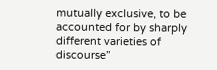mutually exclusive, to be accounted for by sharply different varieties of discourse”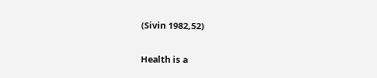(Sivin 1982,52)

Health is a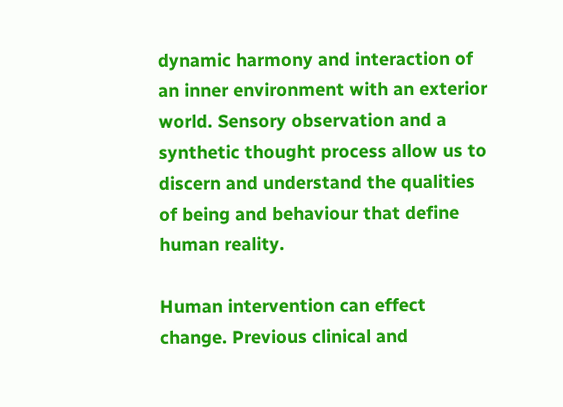dynamic harmony and interaction of an inner environment with an exterior world. Sensory observation and a synthetic thought process allow us to discern and understand the qualities of being and behaviour that define human reality.

Human intervention can effect change. Previous clinical and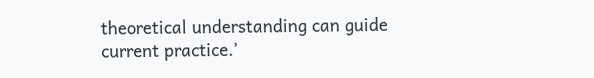theoretical understanding can guide current practice.’